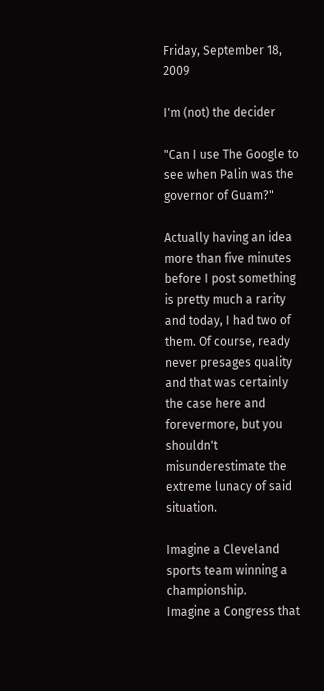Friday, September 18, 2009

I'm (not) the decider

"Can I use The Google to see when Palin was the governor of Guam?"

Actually having an idea more than five minutes before I post something is pretty much a rarity and today, I had two of them. Of course, ready never presages quality and that was certainly the case here and forevermore, but you shouldn't misunderestimate the extreme lunacy of said situation.

Imagine a Cleveland sports team winning a championship.
Imagine a Congress that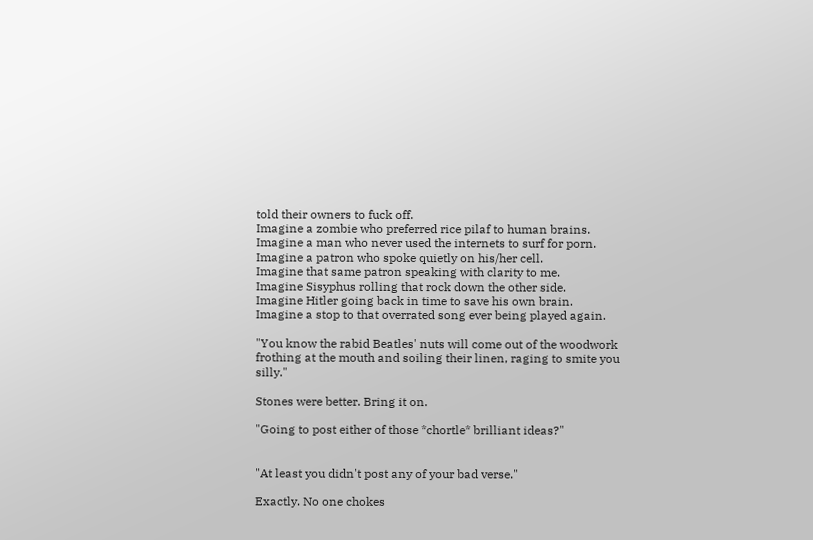told their owners to fuck off.
Imagine a zombie who preferred rice pilaf to human brains.
Imagine a man who never used the internets to surf for porn.
Imagine a patron who spoke quietly on his/her cell.
Imagine that same patron speaking with clarity to me.
Imagine Sisyphus rolling that rock down the other side.
Imagine Hitler going back in time to save his own brain.
Imagine a stop to that overrated song ever being played again.

"You know the rabid Beatles' nuts will come out of the woodwork frothing at the mouth and soiling their linen, raging to smite you silly."

Stones were better. Bring it on.

"Going to post either of those *chortle* brilliant ideas?"


"At least you didn't post any of your bad verse."

Exactly. No one chokes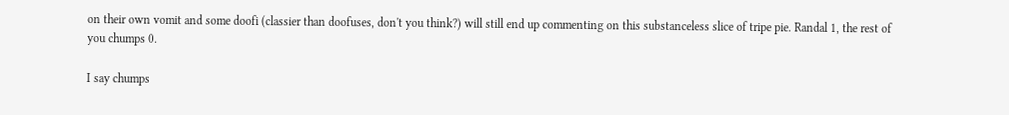on their own vomit and some doofi (classier than doofuses, don't you think?) will still end up commenting on this substanceless slice of tripe pie. Randal 1, the rest of you chumps 0.

I say chumps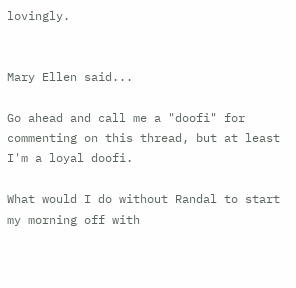lovingly.


Mary Ellen said...

Go ahead and call me a "doofi" for commenting on this thread, but at least I'm a loyal doofi.

What would I do without Randal to start my morning off with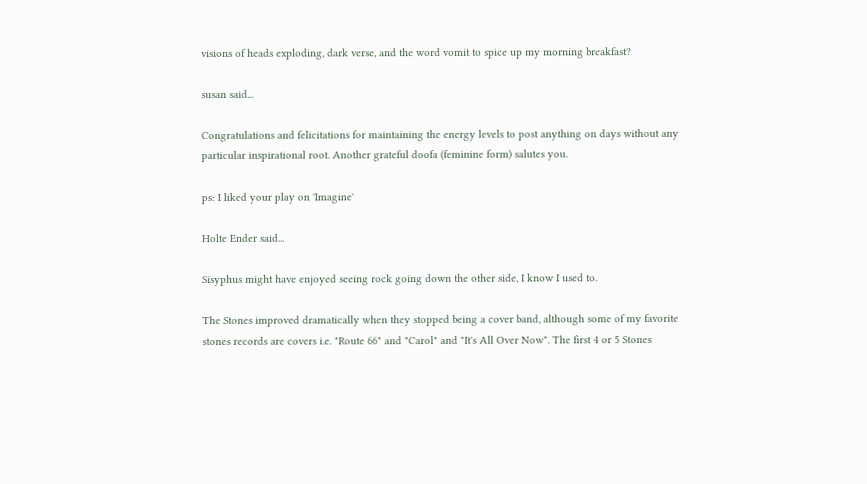visions of heads exploding, dark verse, and the word vomit to spice up my morning breakfast?

susan said...

Congratulations and felicitations for maintaining the energy levels to post anything on days without any particular inspirational root. Another grateful doofa (feminine form) salutes you.

ps: I liked your play on 'Imagine'

Holte Ender said...

Sisyphus might have enjoyed seeing rock going down the other side, I know I used to.

The Stones improved dramatically when they stopped being a cover band, although some of my favorite stones records are covers i.e. "Route 66" and "Carol" and "It's All Over Now". The first 4 or 5 Stones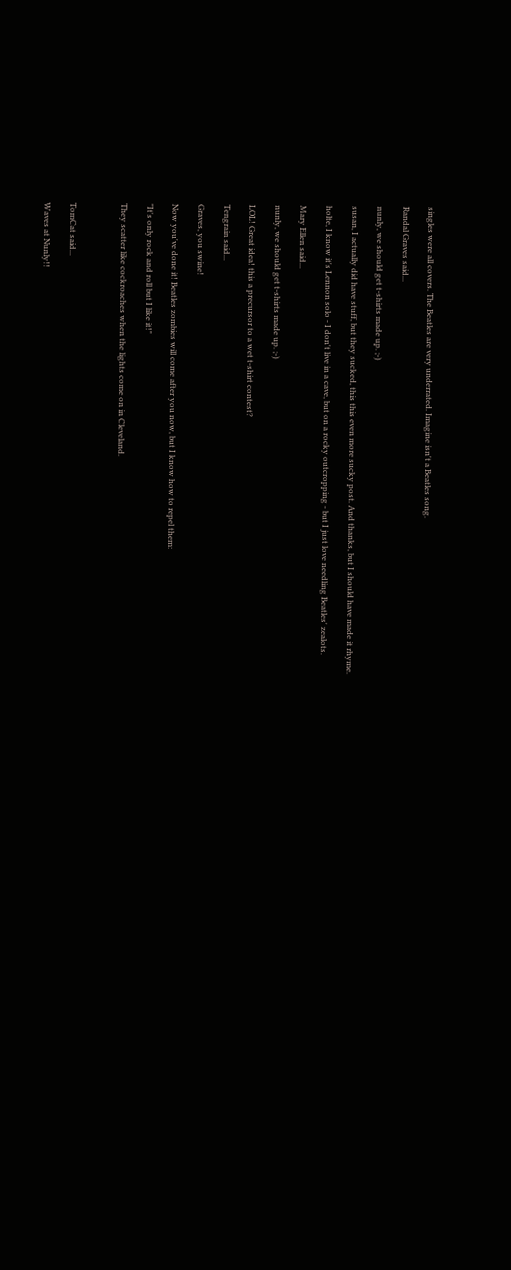singles were all covers. The Beatles are very underrated. Imagine isn't a Beatles song.

Randal Graves said...

nunly, we should get t-shirts made up. ;-)

susan, I actually did have stuff, but they sucked, this this even more sucky post. And thanks, but I should have made it rhyme.

holte, I know it's Lennon solo - I don't live in a cave, but on a rocky outcropping - but I just love needling Beatles' zealots.

Mary Ellen said...

nunly, we should get t-shirts made up. ;-)

LOL! Great idea! this a precursor to a wet t-shirt contest?

Tengrain said...

Graves, you swine!

Now you've done it! Beatles zombies will come after you now, but I know how to repel them:

"It's only rock and roll but I like it!"

They scatter like cockroaches when the lights come on in Cleveland.



TomCat said...

Waves at Nunly!!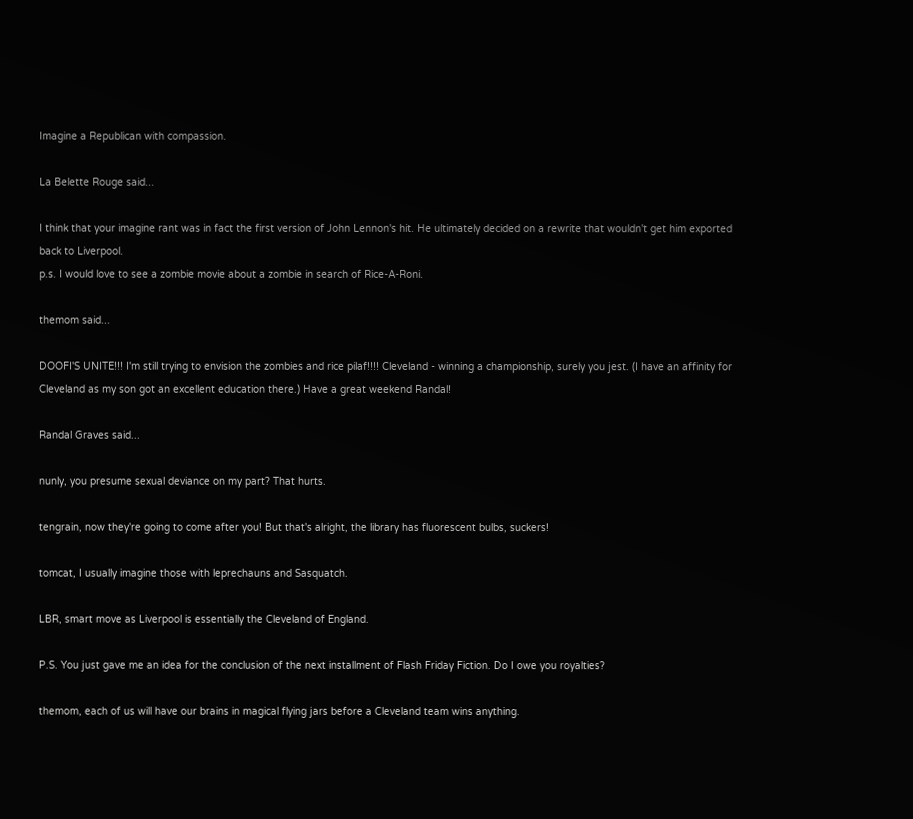Imagine a Republican with compassion.

La Belette Rouge said...

I think that your imagine rant was in fact the first version of John Lennon's hit. He ultimately decided on a rewrite that wouldn't get him exported back to Liverpool.
p.s. I would love to see a zombie movie about a zombie in search of Rice-A-Roni.

themom said...

DOOFI'S UNITE!!! I'm still trying to envision the zombies and rice pilaf!!!! Cleveland - winning a championship, surely you jest. (I have an affinity for Cleveland as my son got an excellent education there.) Have a great weekend Randal!

Randal Graves said...

nunly, you presume sexual deviance on my part? That hurts.

tengrain, now they're going to come after you! But that's alright, the library has fluorescent bulbs, suckers!

tomcat, I usually imagine those with leprechauns and Sasquatch.

LBR, smart move as Liverpool is essentially the Cleveland of England.

P.S. You just gave me an idea for the conclusion of the next installment of Flash Friday Fiction. Do I owe you royalties?

themom, each of us will have our brains in magical flying jars before a Cleveland team wins anything.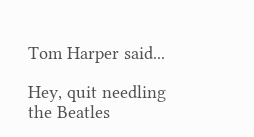Tom Harper said...

Hey, quit needling the Beatles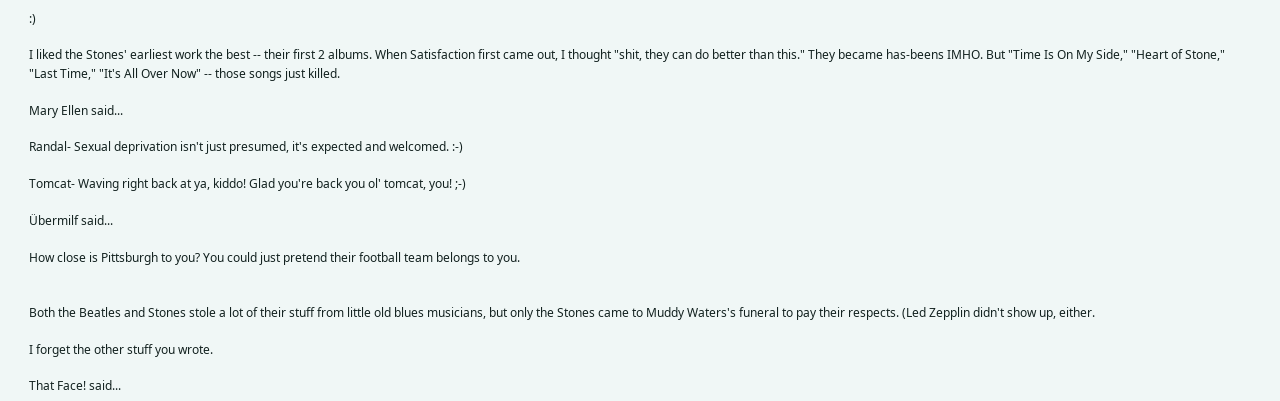:)

I liked the Stones' earliest work the best -- their first 2 albums. When Satisfaction first came out, I thought "shit, they can do better than this." They became has-beens IMHO. But "Time Is On My Side," "Heart of Stone," "Last Time," "It's All Over Now" -- those songs just killed.

Mary Ellen said...

Randal- Sexual deprivation isn't just presumed, it's expected and welcomed. :-)

Tomcat- Waving right back at ya, kiddo! Glad you're back you ol' tomcat, you! ;-)

Übermilf said...

How close is Pittsburgh to you? You could just pretend their football team belongs to you.


Both the Beatles and Stones stole a lot of their stuff from little old blues musicians, but only the Stones came to Muddy Waters's funeral to pay their respects. (Led Zepplin didn't show up, either.

I forget the other stuff you wrote.

That Face! said...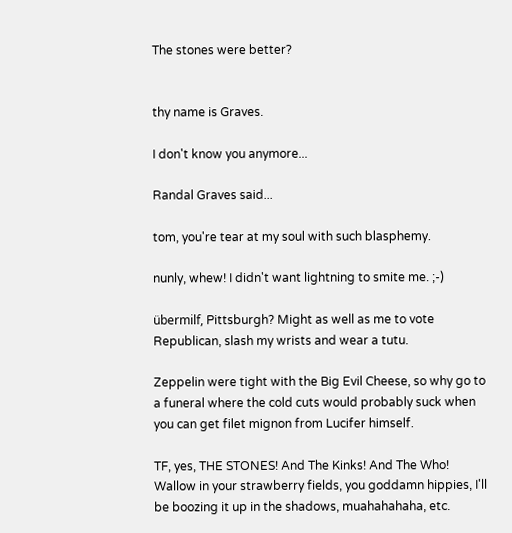The stones were better?


thy name is Graves.

I don't know you anymore...

Randal Graves said...

tom, you're tear at my soul with such blasphemy.

nunly, whew! I didn't want lightning to smite me. ;-)

übermilf, Pittsburgh? Might as well as me to vote Republican, slash my wrists and wear a tutu.

Zeppelin were tight with the Big Evil Cheese, so why go to a funeral where the cold cuts would probably suck when you can get filet mignon from Lucifer himself.

TF, yes, THE STONES! And The Kinks! And The Who! Wallow in your strawberry fields, you goddamn hippies, I'll be boozing it up in the shadows, muahahahaha, etc.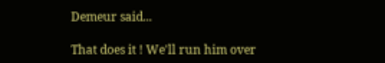Demeur said...

That does it ! We'll run him over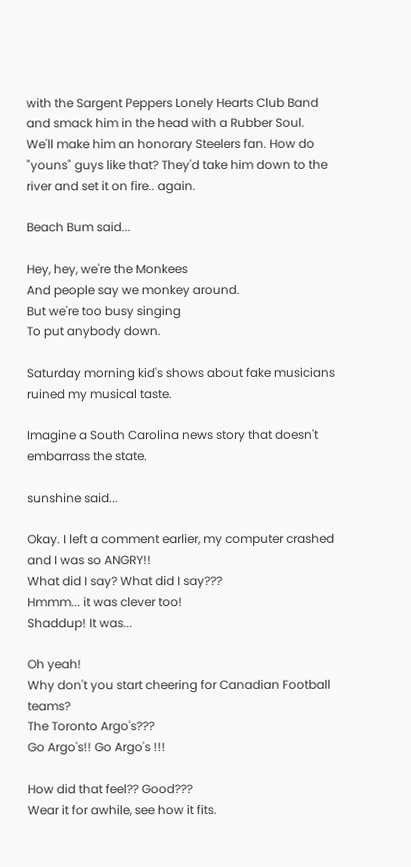with the Sargent Peppers Lonely Hearts Club Band and smack him in the head with a Rubber Soul.
We'll make him an honorary Steelers fan. How do "youns" guys like that? They'd take him down to the river and set it on fire.. again.

Beach Bum said...

Hey, hey, we're the Monkees
And people say we monkey around.
But we're too busy singing
To put anybody down.

Saturday morning kid's shows about fake musicians ruined my musical taste.

Imagine a South Carolina news story that doesn't embarrass the state.

sunshine said...

Okay. I left a comment earlier, my computer crashed and I was so ANGRY!!
What did I say? What did I say???
Hmmm... it was clever too!
Shaddup! It was...

Oh yeah!
Why don't you start cheering for Canadian Football teams?
The Toronto Argo's???
Go Argo's!! Go Argo's !!!

How did that feel?? Good???
Wear it for awhile, see how it fits.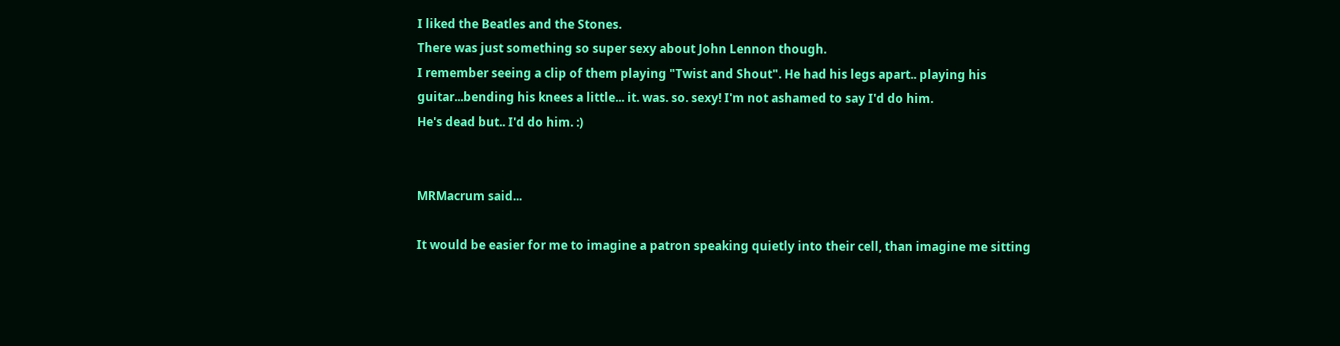I liked the Beatles and the Stones.
There was just something so super sexy about John Lennon though.
I remember seeing a clip of them playing "Twist and Shout". He had his legs apart.. playing his guitar...bending his knees a little... it. was. so. sexy! I'm not ashamed to say I'd do him.
He's dead but.. I'd do him. :)


MRMacrum said...

It would be easier for me to imagine a patron speaking quietly into their cell, than imagine me sitting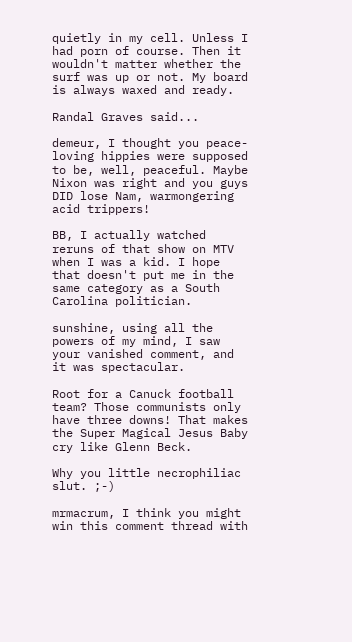quietly in my cell. Unless I had porn of course. Then it wouldn't matter whether the surf was up or not. My board is always waxed and ready.

Randal Graves said...

demeur, I thought you peace-loving hippies were supposed to be, well, peaceful. Maybe Nixon was right and you guys DID lose Nam, warmongering acid trippers!

BB, I actually watched reruns of that show on MTV when I was a kid. I hope that doesn't put me in the same category as a South Carolina politician.

sunshine, using all the powers of my mind, I saw your vanished comment, and it was spectacular.

Root for a Canuck football team? Those communists only have three downs! That makes the Super Magical Jesus Baby cry like Glenn Beck.

Why you little necrophiliac slut. ;-)

mrmacrum, I think you might win this comment thread with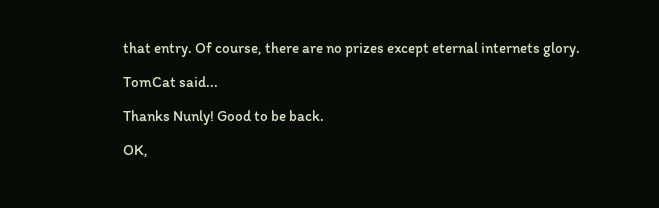that entry. Of course, there are no prizes except eternal internets glory.

TomCat said...

Thanks Nunly! Good to be back.

OK,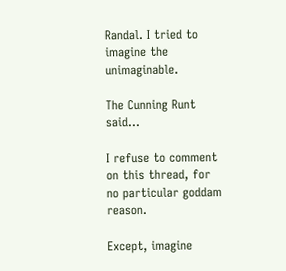Randal. I tried to imagine the unimaginable.

The Cunning Runt said...

I refuse to comment on this thread, for no particular goddam reason.

Except, imagine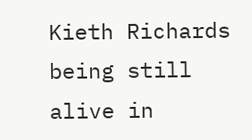Kieth Richards being still alive in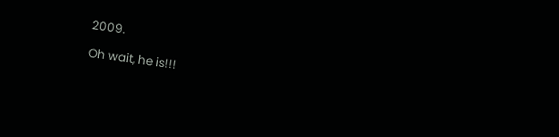2009.

Oh wait, he is!!!